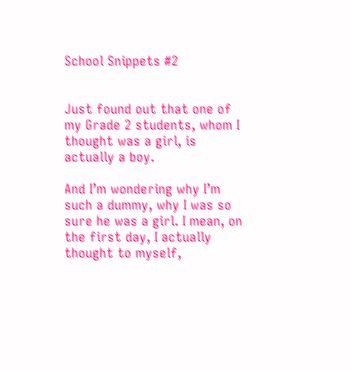School Snippets #2


Just found out that one of my Grade 2 students, whom I thought was a girl, is actually a boy.

And I’m wondering why I’m such a dummy, why I was so sure he was a girl. I mean, on the first day, I actually thought to myself,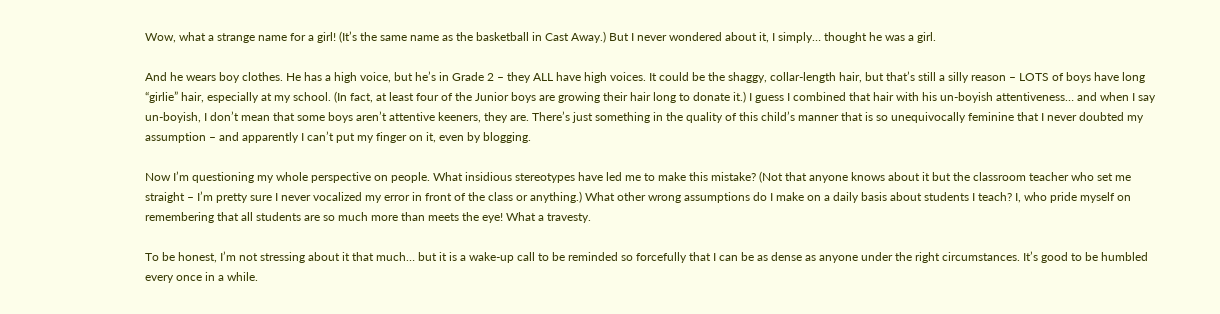Wow, what a strange name for a girl! (It’s the same name as the basketball in Cast Away.) But I never wondered about it, I simply… thought he was a girl.

And he wears boy clothes. He has a high voice, but he’s in Grade 2 – they ALL have high voices. It could be the shaggy, collar-length hair, but that’s still a silly reason – LOTS of boys have long “girlie” hair, especially at my school. (In fact, at least four of the Junior boys are growing their hair long to donate it.) I guess I combined that hair with his un-boyish attentiveness… and when I say un-boyish, I don’t mean that some boys aren’t attentive keeners, they are. There’s just something in the quality of this child’s manner that is so unequivocally feminine that I never doubted my assumption – and apparently I can’t put my finger on it, even by blogging.

Now I’m questioning my whole perspective on people. What insidious stereotypes have led me to make this mistake? (Not that anyone knows about it but the classroom teacher who set me straight – I’m pretty sure I never vocalized my error in front of the class or anything.) What other wrong assumptions do I make on a daily basis about students I teach? I, who pride myself on remembering that all students are so much more than meets the eye! What a travesty.

To be honest, I’m not stressing about it that much… but it is a wake-up call to be reminded so forcefully that I can be as dense as anyone under the right circumstances. It’s good to be humbled every once in a while.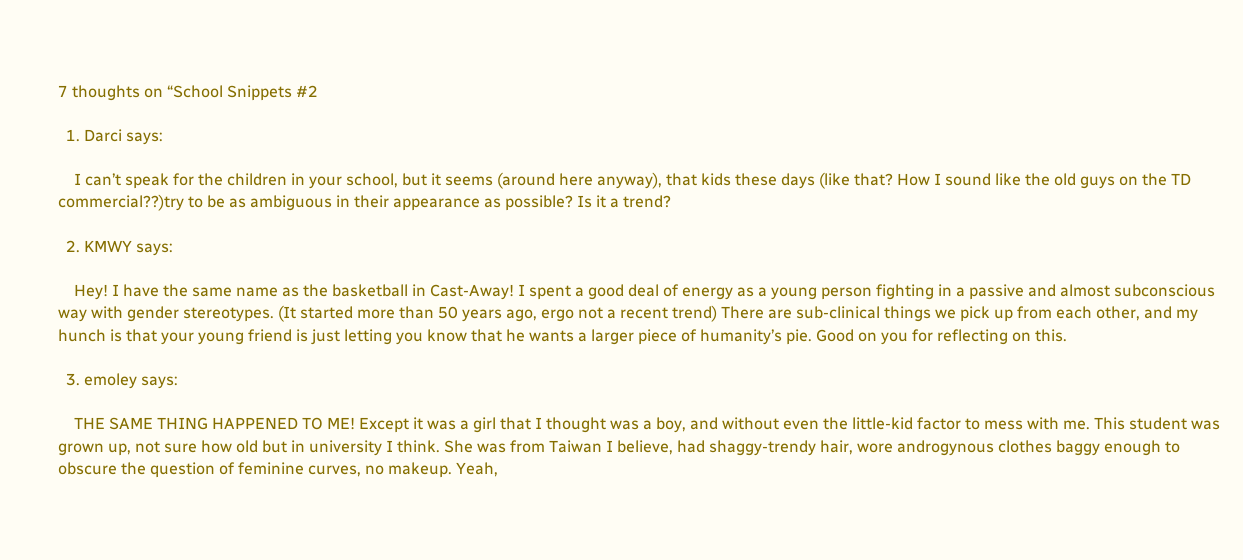7 thoughts on “School Snippets #2

  1. Darci says:

    I can’t speak for the children in your school, but it seems (around here anyway), that kids these days (like that? How I sound like the old guys on the TD commercial??)try to be as ambiguous in their appearance as possible? Is it a trend?

  2. KMWY says:

    Hey! I have the same name as the basketball in Cast-Away! I spent a good deal of energy as a young person fighting in a passive and almost subconscious way with gender stereotypes. (It started more than 50 years ago, ergo not a recent trend) There are sub-clinical things we pick up from each other, and my hunch is that your young friend is just letting you know that he wants a larger piece of humanity’s pie. Good on you for reflecting on this.

  3. emoley says:

    THE SAME THING HAPPENED TO ME! Except it was a girl that I thought was a boy, and without even the little-kid factor to mess with me. This student was grown up, not sure how old but in university I think. She was from Taiwan I believe, had shaggy-trendy hair, wore androgynous clothes baggy enough to obscure the question of feminine curves, no makeup. Yeah,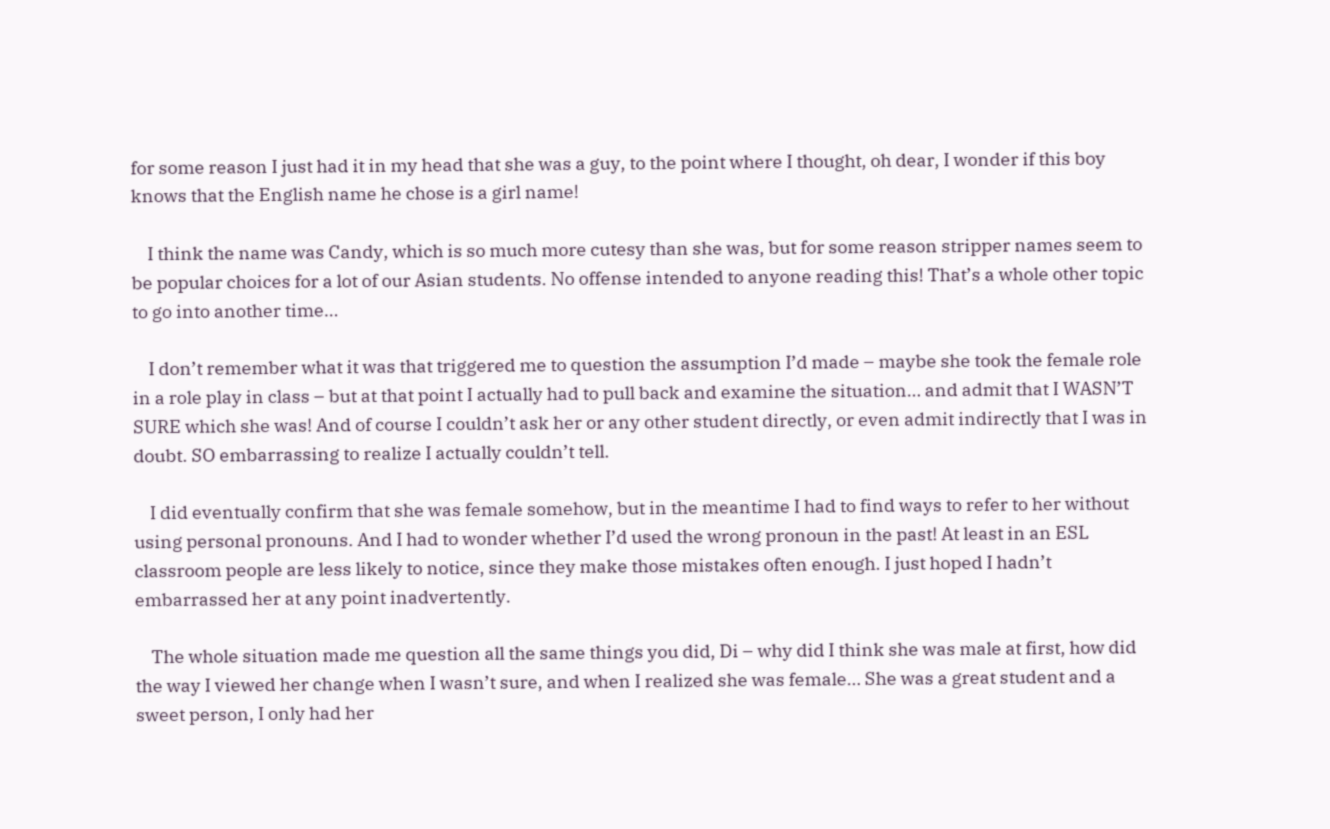for some reason I just had it in my head that she was a guy, to the point where I thought, oh dear, I wonder if this boy knows that the English name he chose is a girl name!

    I think the name was Candy, which is so much more cutesy than she was, but for some reason stripper names seem to be popular choices for a lot of our Asian students. No offense intended to anyone reading this! That’s a whole other topic to go into another time…

    I don’t remember what it was that triggered me to question the assumption I’d made – maybe she took the female role in a role play in class – but at that point I actually had to pull back and examine the situation… and admit that I WASN’T SURE which she was! And of course I couldn’t ask her or any other student directly, or even admit indirectly that I was in doubt. SO embarrassing to realize I actually couldn’t tell.

    I did eventually confirm that she was female somehow, but in the meantime I had to find ways to refer to her without using personal pronouns. And I had to wonder whether I’d used the wrong pronoun in the past! At least in an ESL classroom people are less likely to notice, since they make those mistakes often enough. I just hoped I hadn’t embarrassed her at any point inadvertently.

    The whole situation made me question all the same things you did, Di – why did I think she was male at first, how did the way I viewed her change when I wasn’t sure, and when I realized she was female… She was a great student and a sweet person, I only had her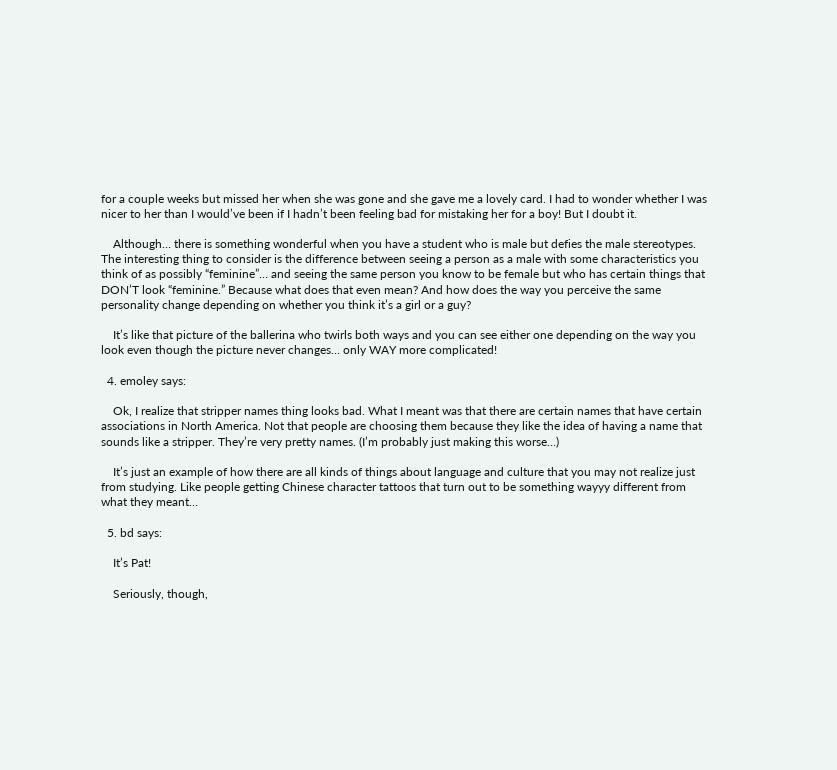for a couple weeks but missed her when she was gone and she gave me a lovely card. I had to wonder whether I was nicer to her than I would’ve been if I hadn’t been feeling bad for mistaking her for a boy! But I doubt it.

    Although… there is something wonderful when you have a student who is male but defies the male stereotypes. The interesting thing to consider is the difference between seeing a person as a male with some characteristics you think of as possibly “feminine”… and seeing the same person you know to be female but who has certain things that DON’T look “feminine.” Because what does that even mean? And how does the way you perceive the same personality change depending on whether you think it’s a girl or a guy?

    It’s like that picture of the ballerina who twirls both ways and you can see either one depending on the way you look even though the picture never changes… only WAY more complicated!

  4. emoley says:

    Ok, I realize that stripper names thing looks bad. What I meant was that there are certain names that have certain associations in North America. Not that people are choosing them because they like the idea of having a name that sounds like a stripper. They’re very pretty names. (I’m probably just making this worse…)

    It’s just an example of how there are all kinds of things about language and culture that you may not realize just from studying. Like people getting Chinese character tattoos that turn out to be something wayyy different from what they meant…

  5. bd says:

    It’s Pat!

    Seriously, though,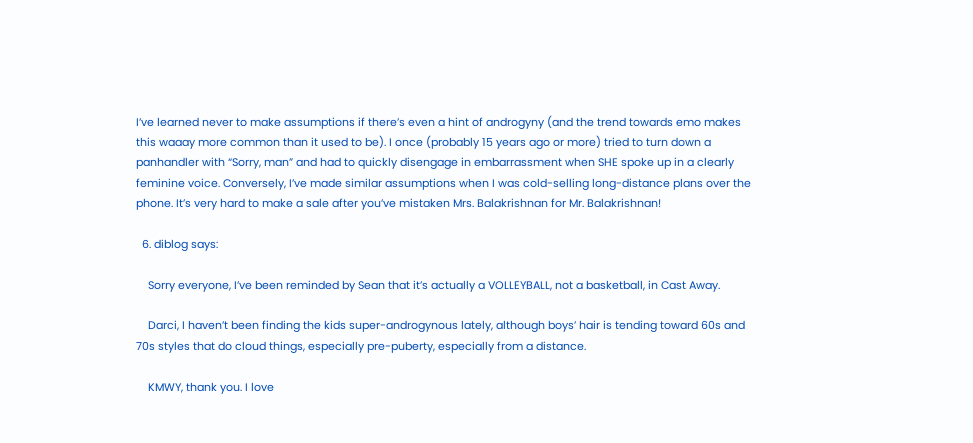I’ve learned never to make assumptions if there’s even a hint of androgyny (and the trend towards emo makes this waaay more common than it used to be). I once (probably 15 years ago or more) tried to turn down a panhandler with “Sorry, man” and had to quickly disengage in embarrassment when SHE spoke up in a clearly feminine voice. Conversely, I’ve made similar assumptions when I was cold-selling long-distance plans over the phone. It’s very hard to make a sale after you’ve mistaken Mrs. Balakrishnan for Mr. Balakrishnan!

  6. diblog says:

    Sorry everyone, I’ve been reminded by Sean that it’s actually a VOLLEYBALL, not a basketball, in Cast Away.

    Darci, I haven’t been finding the kids super-androgynous lately, although boys’ hair is tending toward 60s and 70s styles that do cloud things, especially pre-puberty, especially from a distance.

    KMWY, thank you. I love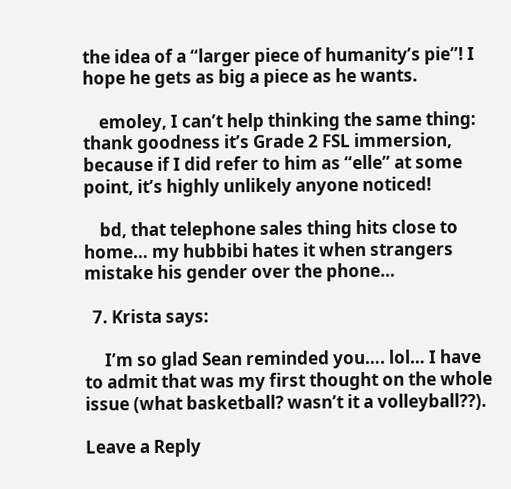the idea of a “larger piece of humanity’s pie”! I hope he gets as big a piece as he wants.

    emoley, I can’t help thinking the same thing: thank goodness it’s Grade 2 FSL immersion, because if I did refer to him as “elle” at some point, it’s highly unlikely anyone noticed!

    bd, that telephone sales thing hits close to home… my hubbibi hates it when strangers mistake his gender over the phone…

  7. Krista says:

     I’m so glad Sean reminded you…. lol… I have to admit that was my first thought on the whole issue (what basketball? wasn’t it a volleyball??).

Leave a Reply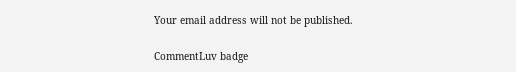Your email address will not be published.

CommentLuv badge